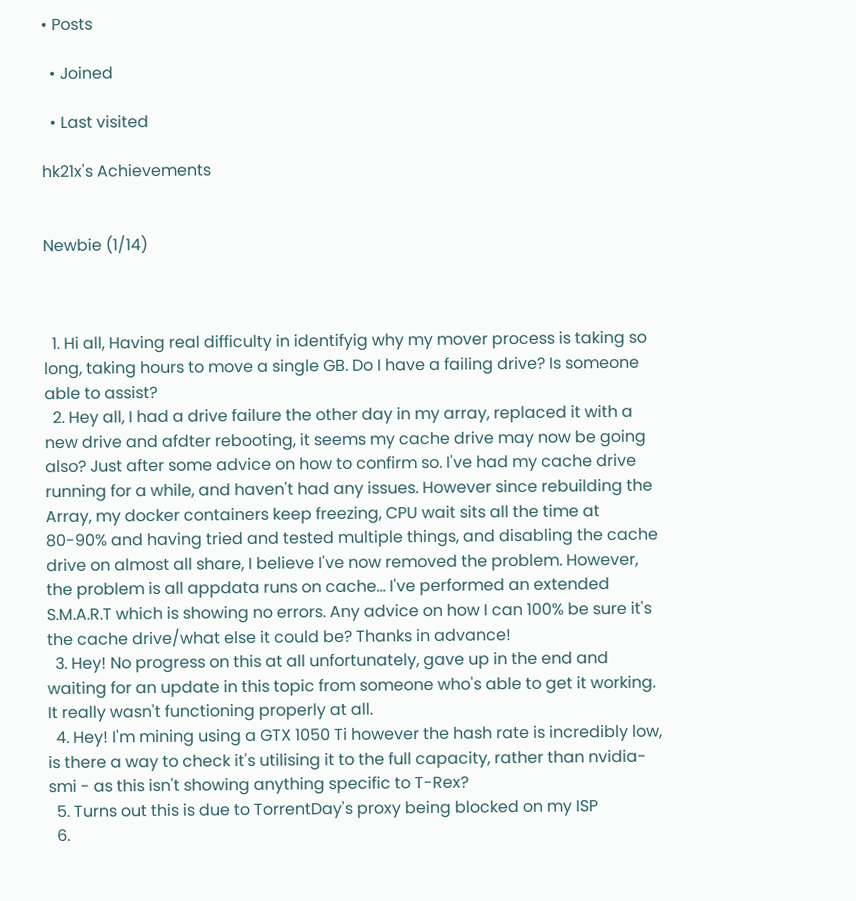• Posts

  • Joined

  • Last visited

hk21x's Achievements


Newbie (1/14)



  1. Hi all, Having real difficulty in identifyig why my mover process is taking so long, taking hours to move a single GB. Do I have a failing drive? Is someone able to assist?
  2. Hey all, I had a drive failure the other day in my array, replaced it with a new drive and afdter rebooting, it seems my cache drive may now be going also? Just after some advice on how to confirm so. I've had my cache drive running for a while, and haven't had any issues. However since rebuilding the Array, my docker containers keep freezing, CPU wait sits all the time at 80-90% and having tried and tested multiple things, and disabling the cache drive on almost all share, I believe I've now removed the problem. However, the problem is all appdata runs on cache... I've performed an extended S.M.A.R.T which is showing no errors. Any advice on how I can 100% be sure it's the cache drive/what else it could be? Thanks in advance!
  3. Hey! No progress on this at all unfortunately, gave up in the end and waiting for an update in this topic from someone who's able to get it working. It really wasn't functioning properly at all.
  4. Hey! I'm mining using a GTX 1050 Ti however the hash rate is incredibly low, is there a way to check it's utilising it to the full capacity, rather than nvidia-smi - as this isn't showing anything specific to T-Rex?
  5. Turns out this is due to TorrentDay's proxy being blocked on my ISP
  6.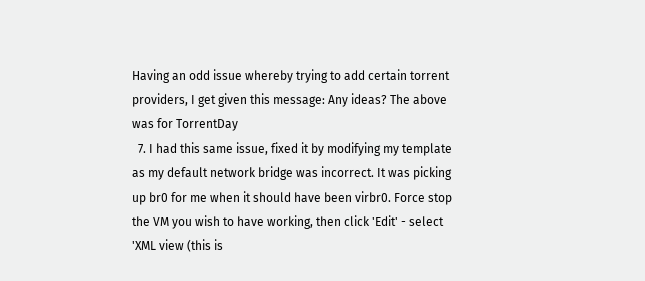Having an odd issue whereby trying to add certain torrent providers, I get given this message: Any ideas? The above was for TorrentDay
  7. I had this same issue, fixed it by modifying my template as my default network bridge was incorrect. It was picking up br0 for me when it should have been virbr0. Force stop the VM you wish to have working, then click 'Edit' - select 'XML view (this is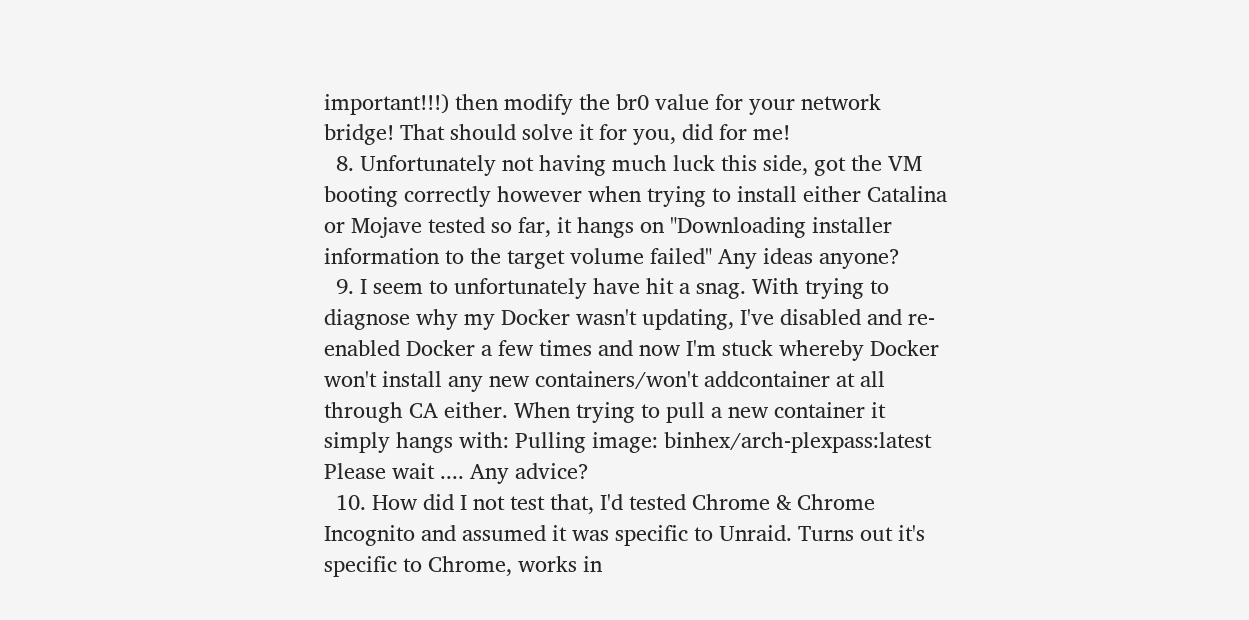important!!!) then modify the br0 value for your network bridge! That should solve it for you, did for me!
  8. Unfortunately not having much luck this side, got the VM booting correctly however when trying to install either Catalina or Mojave tested so far, it hangs on "Downloading installer information to the target volume failed" Any ideas anyone?
  9. I seem to unfortunately have hit a snag. With trying to diagnose why my Docker wasn't updating, I've disabled and re-enabled Docker a few times and now I'm stuck whereby Docker won't install any new containers/won't addcontainer at all through CA either. When trying to pull a new container it simply hangs with: Pulling image: binhex/arch-plexpass:latest Please wait .... Any advice?
  10. How did I not test that, I'd tested Chrome & Chrome Incognito and assumed it was specific to Unraid. Turns out it's specific to Chrome, works in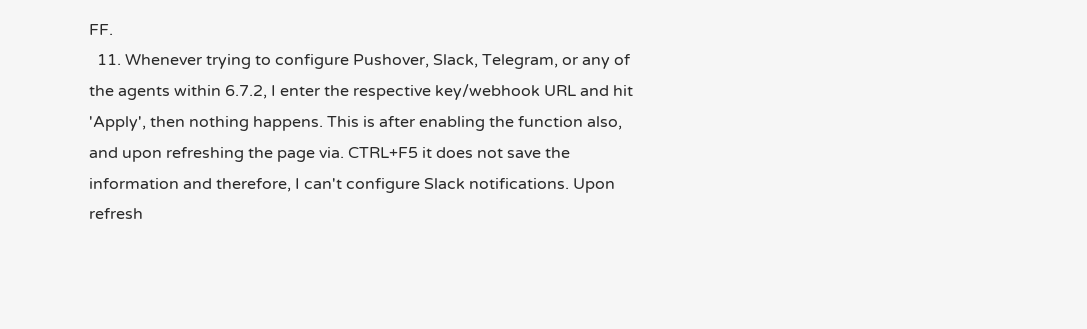FF.
  11. Whenever trying to configure Pushover, Slack, Telegram, or any of the agents within 6.7.2, I enter the respective key/webhook URL and hit 'Apply', then nothing happens. This is after enabling the function also, and upon refreshing the page via. CTRL+F5 it does not save the information and therefore, I can't configure Slack notifications. Upon refresh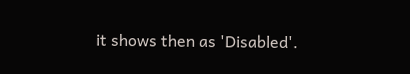it shows then as 'Disabled'.